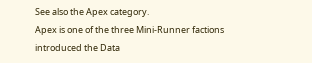See also the Apex category.
Apex is one of the three Mini-Runner factions introduced the Data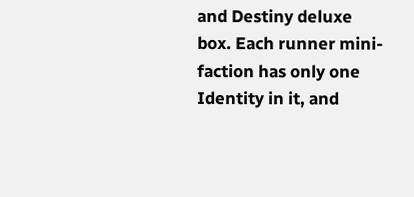and Destiny deluxe box. Each runner mini-faction has only one Identity in it, and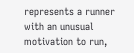represents a runner with an unusual motivation to run,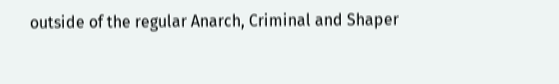outside of the regular Anarch, Criminal and Shaper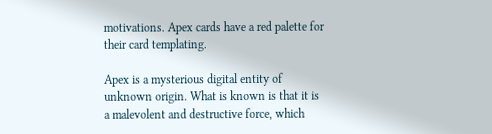motivations. Apex cards have a red palette for their card templating.

Apex is a mysterious digital entity of unknown origin. What is known is that it is a malevolent and destructive force, which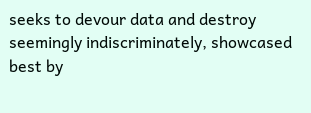seeks to devour data and destroy seemingly indiscriminately, showcased best by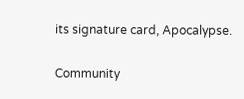its signature card, Apocalypse.

Community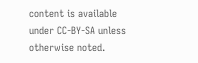content is available under CC-BY-SA unless otherwise noted.